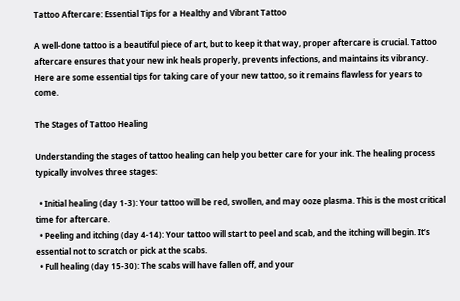Tattoo Aftercare: Essential Tips for a Healthy and Vibrant Tattoo

A well-done tattoo is a beautiful piece of art, but to keep it that way, proper aftercare is crucial. Tattoo aftercare ensures that your new ink heals properly, prevents infections, and maintains its vibrancy. Here are some essential tips for taking care of your new tattoo, so it remains flawless for years to come.

The Stages of Tattoo Healing

Understanding the stages of tattoo healing can help you better care for your ink. The healing process typically involves three stages:

  • Initial healing (day 1-3): Your tattoo will be red, swollen, and may ooze plasma. This is the most critical time for aftercare.
  • Peeling and itching (day 4-14): Your tattoo will start to peel and scab, and the itching will begin. It’s essential not to scratch or pick at the scabs.
  • Full healing (day 15-30): The scabs will have fallen off, and your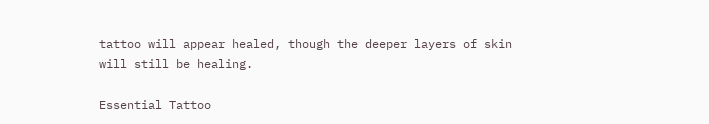tattoo will appear healed, though the deeper layers of skin will still be healing.

Essential Tattoo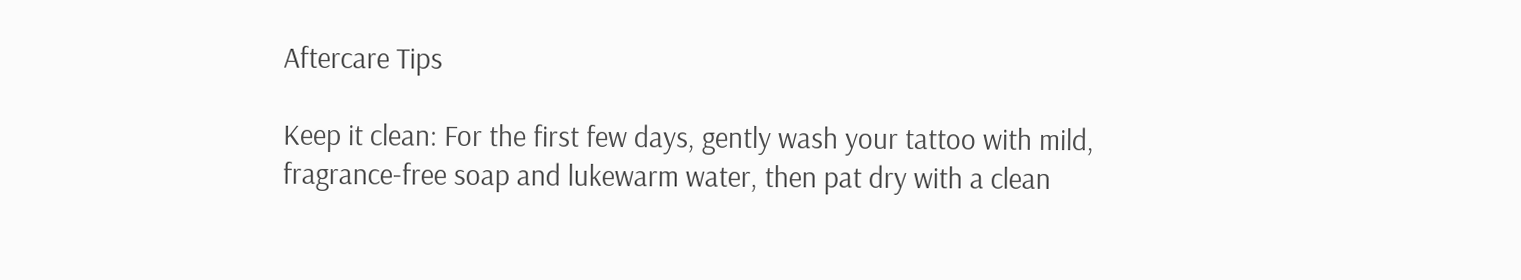Aftercare Tips

Keep it clean: For the first few days, gently wash your tattoo with mild, fragrance-free soap and lukewarm water, then pat dry with a clean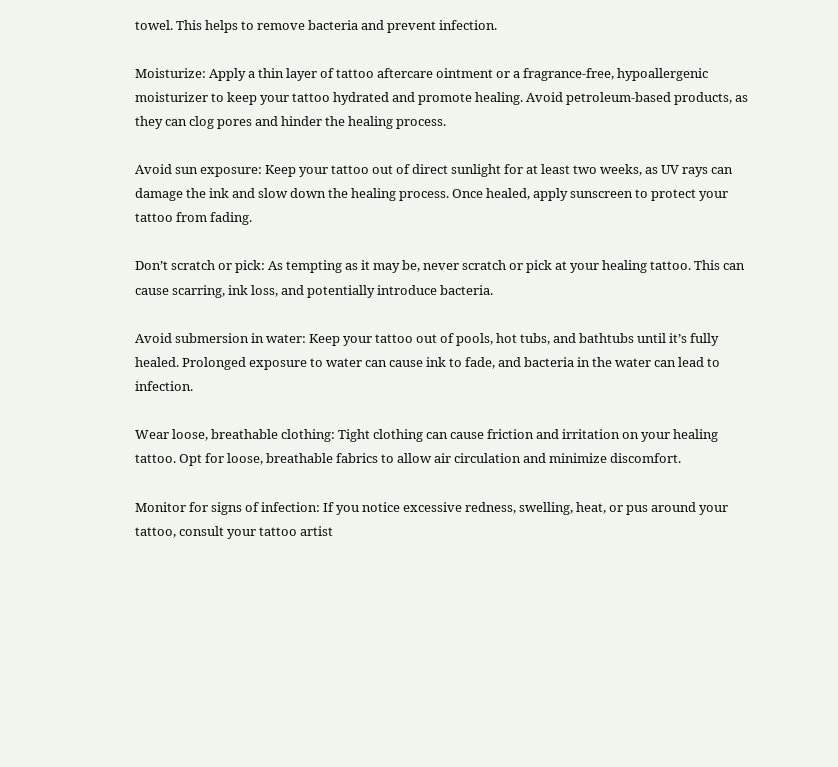towel. This helps to remove bacteria and prevent infection.

Moisturize: Apply a thin layer of tattoo aftercare ointment or a fragrance-free, hypoallergenic moisturizer to keep your tattoo hydrated and promote healing. Avoid petroleum-based products, as they can clog pores and hinder the healing process.

Avoid sun exposure: Keep your tattoo out of direct sunlight for at least two weeks, as UV rays can damage the ink and slow down the healing process. Once healed, apply sunscreen to protect your tattoo from fading.

Don’t scratch or pick: As tempting as it may be, never scratch or pick at your healing tattoo. This can cause scarring, ink loss, and potentially introduce bacteria.

Avoid submersion in water: Keep your tattoo out of pools, hot tubs, and bathtubs until it’s fully healed. Prolonged exposure to water can cause ink to fade, and bacteria in the water can lead to infection.

Wear loose, breathable clothing: Tight clothing can cause friction and irritation on your healing tattoo. Opt for loose, breathable fabrics to allow air circulation and minimize discomfort.

Monitor for signs of infection: If you notice excessive redness, swelling, heat, or pus around your tattoo, consult your tattoo artist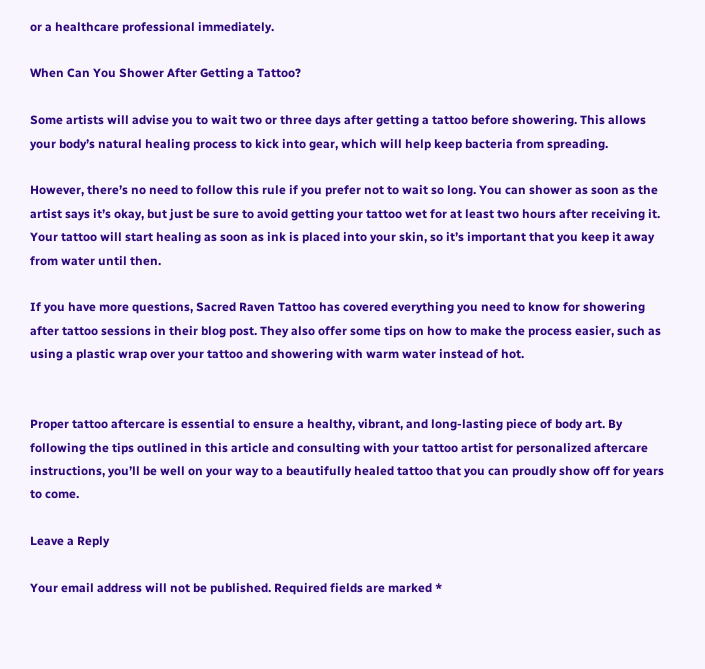or a healthcare professional immediately.

When Can You Shower After Getting a Tattoo?

Some artists will advise you to wait two or three days after getting a tattoo before showering. This allows your body’s natural healing process to kick into gear, which will help keep bacteria from spreading.

However, there’s no need to follow this rule if you prefer not to wait so long. You can shower as soon as the artist says it’s okay, but just be sure to avoid getting your tattoo wet for at least two hours after receiving it. Your tattoo will start healing as soon as ink is placed into your skin, so it’s important that you keep it away from water until then.

If you have more questions, Sacred Raven Tattoo has covered everything you need to know for showering after tattoo sessions in their blog post. They also offer some tips on how to make the process easier, such as using a plastic wrap over your tattoo and showering with warm water instead of hot.


Proper tattoo aftercare is essential to ensure a healthy, vibrant, and long-lasting piece of body art. By following the tips outlined in this article and consulting with your tattoo artist for personalized aftercare instructions, you’ll be well on your way to a beautifully healed tattoo that you can proudly show off for years to come.

Leave a Reply

Your email address will not be published. Required fields are marked *